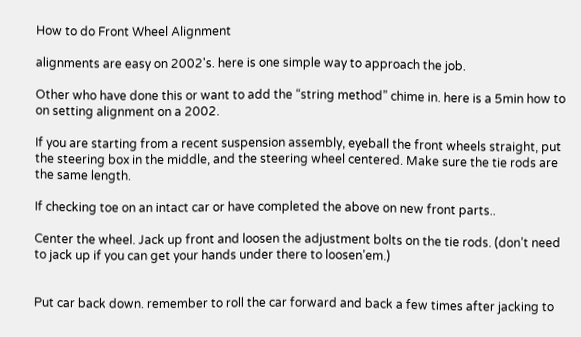How to do Front Wheel Alignment

alignments are easy on 2002's. here is one simple way to approach the job.

Other who have done this or want to add the “string method” chime in. here is a 5min how to on setting alignment on a 2002.

If you are starting from a recent suspension assembly, eyeball the front wheels straight, put the steering box in the middle, and the steering wheel centered. Make sure the tie rods are the same length.

If checking toe on an intact car or have completed the above on new front parts..

Center the wheel. Jack up front and loosen the adjustment bolts on the tie rods. (don’t need to jack up if you can get your hands under there to loosen’em.)


Put car back down. remember to roll the car forward and back a few times after jacking to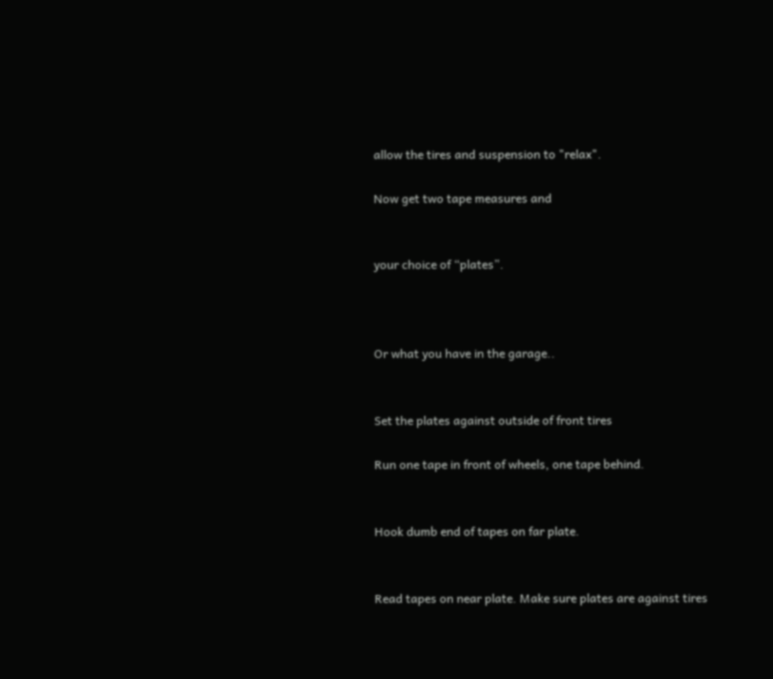allow the tires and suspension to "relax".

Now get two tape measures and


your choice of “plates”.



Or what you have in the garage..


Set the plates against outside of front tires

Run one tape in front of wheels, one tape behind.


Hook dumb end of tapes on far plate.


Read tapes on near plate. Make sure plates are against tires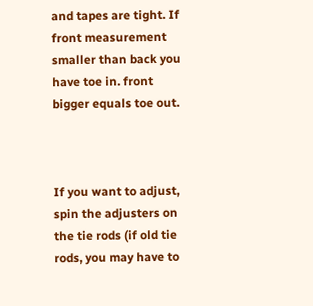and tapes are tight. If front measurement smaller than back you have toe in. front bigger equals toe out.



If you want to adjust, spin the adjusters on the tie rods (if old tie rods, you may have to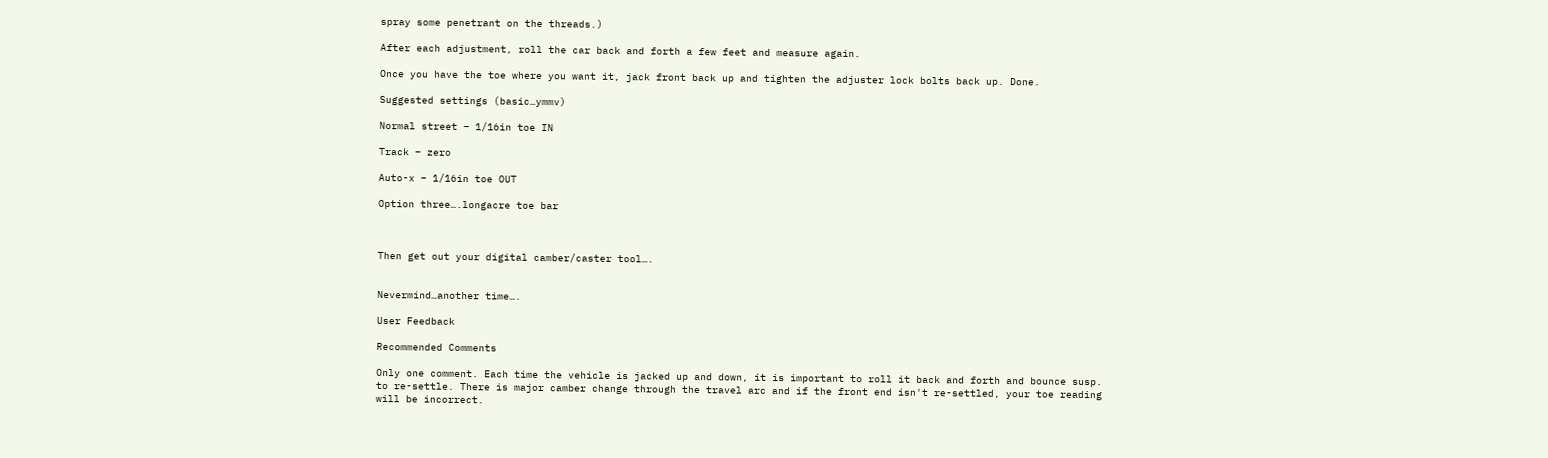spray some penetrant on the threads.)

After each adjustment, roll the car back and forth a few feet and measure again.

Once you have the toe where you want it, jack front back up and tighten the adjuster lock bolts back up. Done.

Suggested settings (basic…ymmv)

Normal street – 1/16in toe IN

Track – zero

Auto-x – 1/16in toe OUT

Option three….longacre toe bar



Then get out your digital camber/caster tool….


Nevermind…another time….

User Feedback

Recommended Comments

Only one comment. Each time the vehicle is jacked up and down, it is important to roll it back and forth and bounce susp. to re-settle. There is major camber change through the travel arc and if the front end isn't re-settled, your toe reading will be incorrect.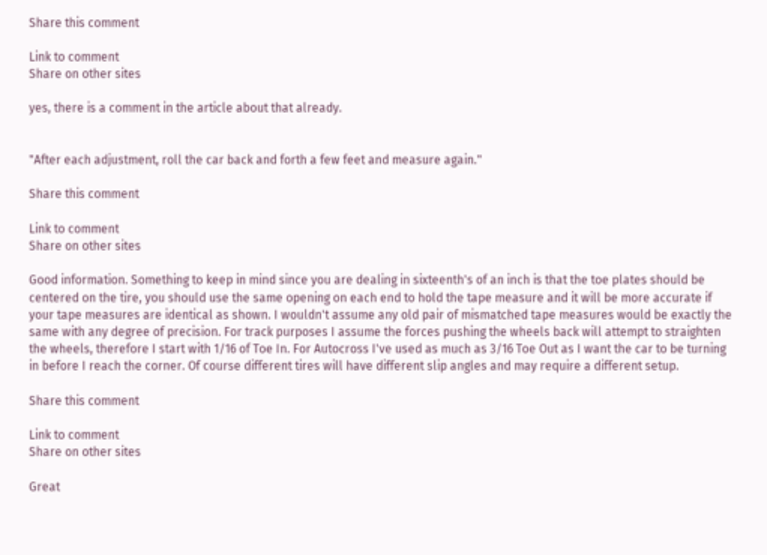Share this comment

Link to comment
Share on other sites

yes, there is a comment in the article about that already.


"After each adjustment, roll the car back and forth a few feet and measure again."

Share this comment

Link to comment
Share on other sites

Good information. Something to keep in mind since you are dealing in sixteenth's of an inch is that the toe plates should be centered on the tire, you should use the same opening on each end to hold the tape measure and it will be more accurate if your tape measures are identical as shown. I wouldn't assume any old pair of mismatched tape measures would be exactly the same with any degree of precision. For track purposes I assume the forces pushing the wheels back will attempt to straighten the wheels, therefore I start with 1/16 of Toe In. For Autocross I've used as much as 3/16 Toe Out as I want the car to be turning in before I reach the corner. Of course different tires will have different slip angles and may require a different setup.

Share this comment

Link to comment
Share on other sites

Great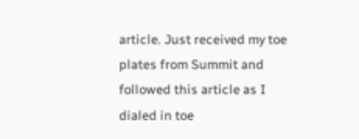article. Just received my toe plates from Summit and followed this article as I dialed in toe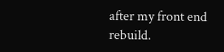after my front end rebuild.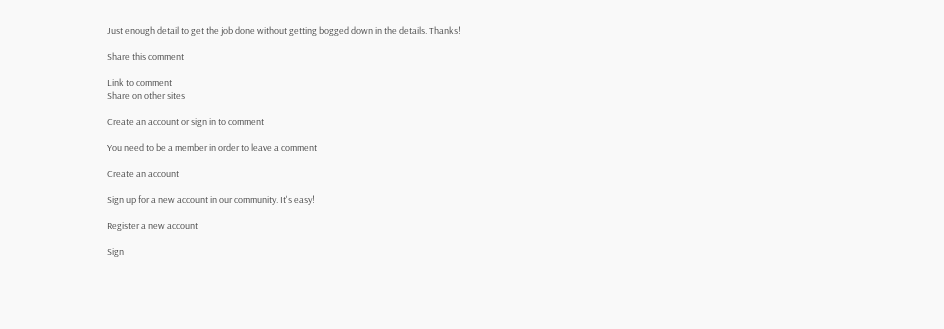Just enough detail to get the job done without getting bogged down in the details. Thanks!

Share this comment

Link to comment
Share on other sites

Create an account or sign in to comment

You need to be a member in order to leave a comment

Create an account

Sign up for a new account in our community. It's easy!

Register a new account

Sign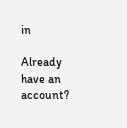in

Already have an account?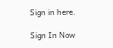Sign in here.

Sign In Now